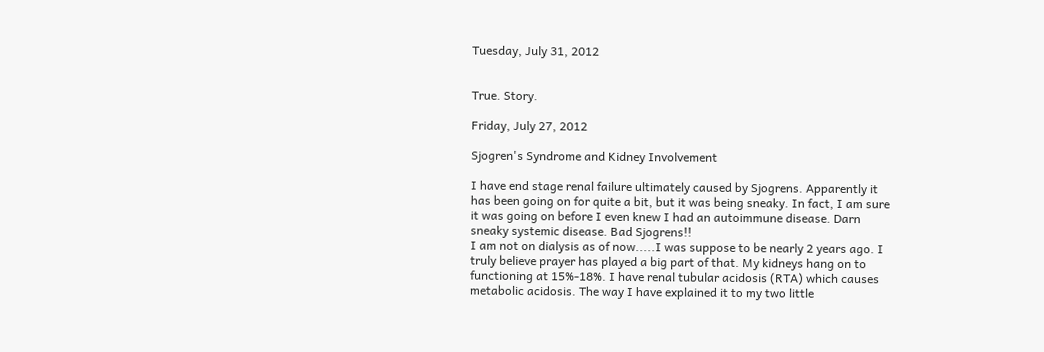Tuesday, July 31, 2012


True. Story.

Friday, July 27, 2012

Sjogren's Syndrome and Kidney Involvement

I have end stage renal failure ultimately caused by Sjogrens. Apparently it has been going on for quite a bit, but it was being sneaky. In fact, I am sure it was going on before I even knew I had an autoimmune disease. Darn sneaky systemic disease. Bad Sjogrens!!
I am not on dialysis as of now.....I was suppose to be nearly 2 years ago. I truly believe prayer has played a big part of that. My kidneys hang on to functioning at 15%-18%. I have renal tubular acidosis (RTA) which causes metabolic acidosis. The way I have explained it to my two little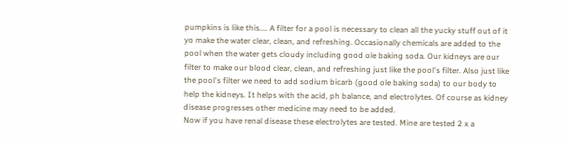pumpkins is like this.... A filter for a pool is necessary to clean all the yucky stuff out of it yo make the water clear, clean, and refreshing. Occasionally chemicals are added to the pool when the water gets cloudy including good ole baking soda. Our kidneys are our filter to make our blood clear, clean, and refreshing just like the pool's filter. Also just like the pool's filter we need to add sodium bicarb (good ole baking soda) to our body to help the kidneys. It helps with the acid, ph balance, and electrolytes. Of course as kidney disease progresses other medicine may need to be added.
Now if you have renal disease these electrolytes are tested. Mine are tested 2 x a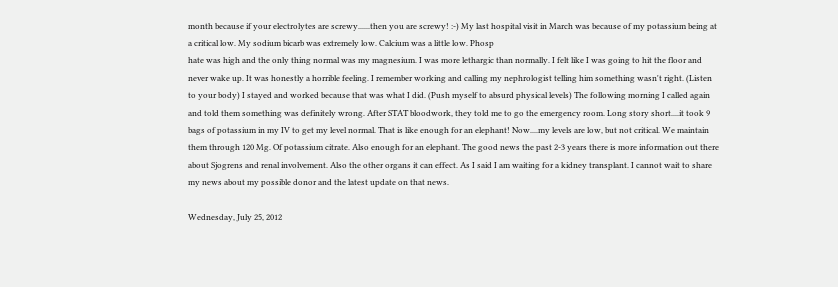month because if your electrolytes are screwy......then you are screwy! :-) My last hospital visit in March was because of my potassium being at a critical low. My sodium bicarb was extremely low. Calcium was a little low. Phosp
hate was high and the only thing normal was my magnesium. I was more lethargic than normally. I felt like I was going to hit the floor and never wake up. It was honestly a horrible feeling. I remember working and calling my nephrologist telling him something wasn't right. (Listen to your body) I stayed and worked because that was what I did. (Push myself to absurd physical levels) The following morning I called again and told them something was definitely wrong. After STAT bloodwork, they told me to go the emergency room. Long story short....it took 9 bags of potassium in my IV to get my level normal. That is like enough for an elephant! Now....my levels are low, but not critical. We maintain them through 120 Mg. Of potassium citrate. Also enough for an elephant. The good news the past 2-3 years there is more information out there about Sjogrens and renal involvement. Also the other organs it can effect. As I said I am waiting for a kidney transplant. I cannot wait to share my news about my possible donor and the latest update on that news.

Wednesday, July 25, 2012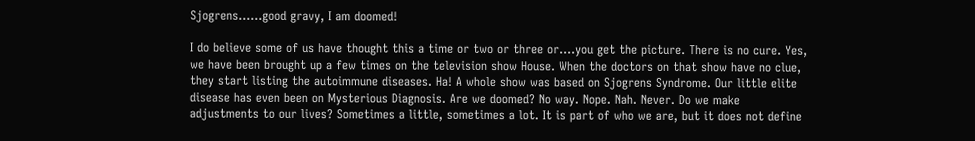Sjogrens......good gravy, I am doomed!

I do believe some of us have thought this a time or two or three or....you get the picture. There is no cure. Yes, we have been brought up a few times on the television show House. When the doctors on that show have no clue, they start listing the autoimmune diseases. Ha! A whole show was based on Sjogrens Syndrome. Our little elite disease has even been on Mysterious Diagnosis. Are we doomed? No way. Nope. Nah. Never. Do we make adjustments to our lives? Sometimes a little, sometimes a lot. It is part of who we are, but it does not define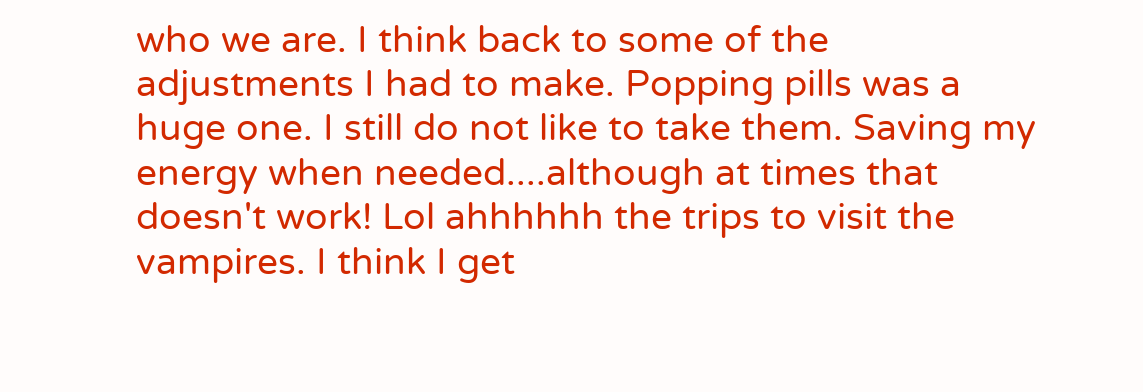who we are. I think back to some of the adjustments I had to make. Popping pills was a huge one. I still do not like to take them. Saving my energy when needed....although at times that doesn't work! Lol ahhhhhh the trips to visit the vampires. I think I get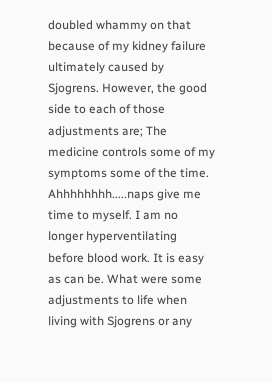doubled whammy on that because of my kidney failure ultimately caused by Sjogrens. However, the good side to each of those adjustments are; The medicine controls some of my symptoms some of the time. Ahhhhhhhh.....naps give me time to myself. I am no longer hyperventilating before blood work. It is easy as can be. What were some adjustments to life when living with Sjogrens or any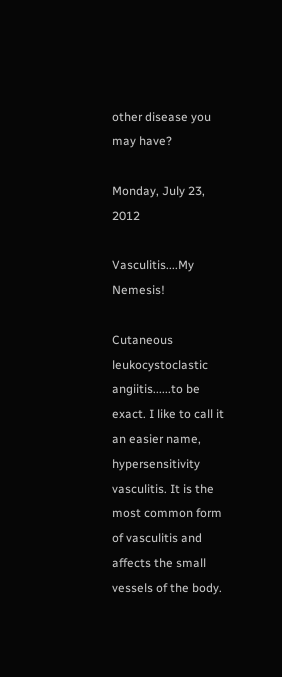other disease you may have?

Monday, July 23, 2012

Vasculitis....My Nemesis!

Cutaneous leukocystoclastic angiitis......to be exact. I like to call it an easier name, hypersensitivity vasculitis. It is the most common form of vasculitis and affects the small vessels of the body.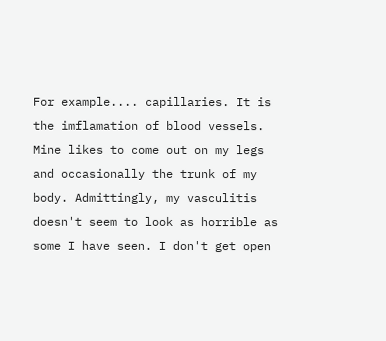For example.... capillaries. It is the imflamation of blood vessels. Mine likes to come out on my legs and occasionally the trunk of my body. Admittingly, my vasculitis doesn't seem to look as horrible as some I have seen. I don't get open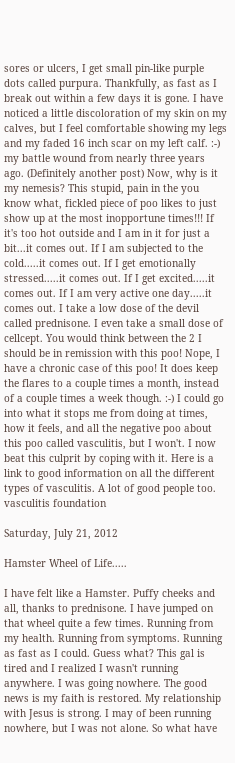sores or ulcers, I get small pin-like purple dots called purpura. Thankfully, as fast as I break out within a few days it is gone. I have noticed a little discoloration of my skin on my calves, but I feel comfortable showing my legs and my faded 16 inch scar on my left calf. :-) my battle wound from nearly three years ago. (Definitely another post) Now, why is it my nemesis? This stupid, pain in the you know what, fickled piece of poo likes to just show up at the most inopportune times!!! If it's too hot outside and I am in it for just a bit...it comes out. If I am subjected to the cold.....it comes out. If I get emotionally stressed.....it comes out. If I get excited.....it comes out. If I am very active one day.....it comes out. I take a low dose of the devil called prednisone. I even take a small dose of cellcept. You would think between the 2 I should be in remission with this poo! Nope, I have a chronic case of this poo! It does keep the flares to a couple times a month, instead of a couple times a week though. :-) I could go into what it stops me from doing at times, how it feels, and all the negative poo about this poo called vasculitis, but I won't. I now beat this culprit by coping with it. Here is a link to good information on all the different types of vasculitis. A lot of good people too. vasculitis foundation

Saturday, July 21, 2012

Hamster Wheel of Life.....

I have felt like a Hamster. Puffy cheeks and all, thanks to prednisone. I have jumped on that wheel quite a few times. Running from my health. Running from symptoms. Running as fast as I could. Guess what? This gal is tired and I realized I wasn't running anywhere. I was going nowhere. The good news is my faith is restored. My relationship with Jesus is strong. I may of been running nowhere, but I was not alone. So what have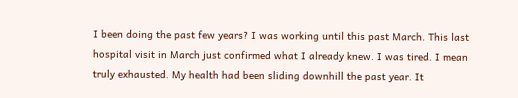I been doing the past few years? I was working until this past March. This last hospital visit in March just confirmed what I already knew. I was tired. I mean truly exhausted. My health had been sliding downhill the past year. It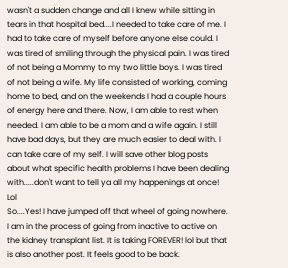wasn't a sudden change and all I knew while sitting in tears in that hospital bed....I needed to take care of me. I had to take care of myself before anyone else could. I was tired of smiling through the physical pain. I was tired of not being a Mommy to my two little boys. I was tired of not being a wife. My life consisted of working, coming home to bed, and on the weekends I had a couple hours of energy here and there. Now, I am able to rest when needed. I am able to be a mom and a wife again. I still have bad days, but they are much easier to deal with. I can take care of my self. I will save other blog posts about what specific health problems I have been dealing with.....don't want to tell ya all my happenings at once! Lol
So....Yes! I have jumped off that wheel of going nowhere. I am in the process of going from inactive to active on the kidney transplant list. It is taking FOREVER! lol but that is also another post. It feels good to be back.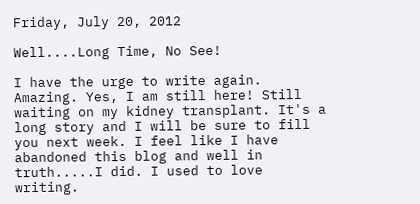Friday, July 20, 2012

Well....Long Time, No See!

I have the urge to write again. Amazing. Yes, I am still here! Still waiting on my kidney transplant. It's a long story and I will be sure to fill you next week. I feel like I have abandoned this blog and well in truth.....I did. I used to love writing.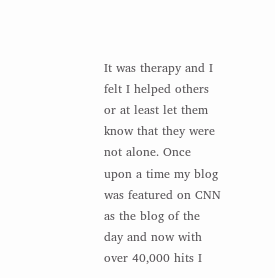It was therapy and I felt I helped others or at least let them know that they were not alone. Once upon a time my blog was featured on CNN as the blog of the day and now with over 40,000 hits I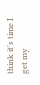think it's time I get my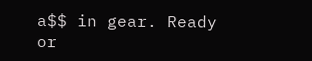a$$ in gear. Ready or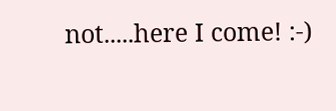not.....here I come! :-)